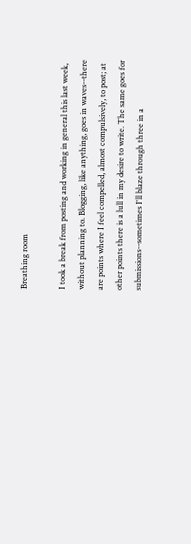Breathing room

I took a break from posting and working in general this last week, without planning to. Blogging, like anything, goes in waves--there are points where I feel compelled, almost compulsively, to post; at other points there is a lull in my desire to write. The same goes for submissions--sometimes I'll blaze through three in a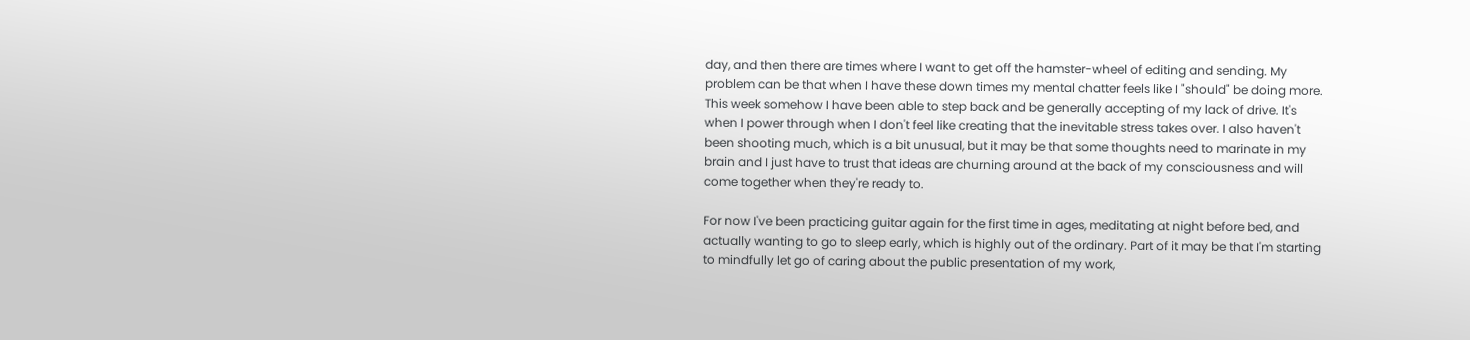day, and then there are times where I want to get off the hamster-wheel of editing and sending. My problem can be that when I have these down times my mental chatter feels like I "should" be doing more. This week somehow I have been able to step back and be generally accepting of my lack of drive. It's when I power through when I don't feel like creating that the inevitable stress takes over. I also haven't been shooting much, which is a bit unusual, but it may be that some thoughts need to marinate in my brain and I just have to trust that ideas are churning around at the back of my consciousness and will come together when they're ready to.

For now I've been practicing guitar again for the first time in ages, meditating at night before bed, and actually wanting to go to sleep early, which is highly out of the ordinary. Part of it may be that I'm starting to mindfully let go of caring about the public presentation of my work,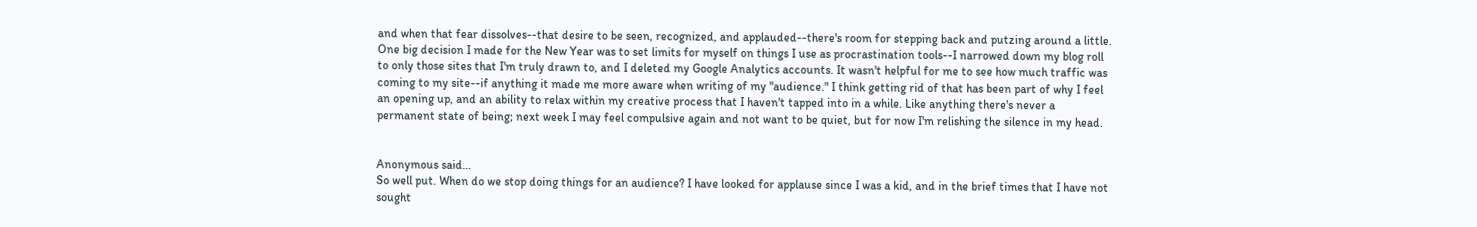and when that fear dissolves--that desire to be seen, recognized, and applauded--there's room for stepping back and putzing around a little. One big decision I made for the New Year was to set limits for myself on things I use as procrastination tools--I narrowed down my blog roll to only those sites that I'm truly drawn to, and I deleted my Google Analytics accounts. It wasn't helpful for me to see how much traffic was coming to my site--if anything it made me more aware when writing of my "audience." I think getting rid of that has been part of why I feel an opening up, and an ability to relax within my creative process that I haven't tapped into in a while. Like anything there's never a permanent state of being; next week I may feel compulsive again and not want to be quiet, but for now I'm relishing the silence in my head.


Anonymous said…
So well put. When do we stop doing things for an audience? I have looked for applause since I was a kid, and in the brief times that I have not sought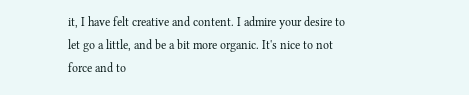it, I have felt creative and content. I admire your desire to let go a little, and be a bit more organic. It's nice to not force and to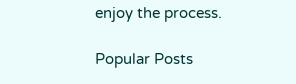enjoy the process.

Popular Posts